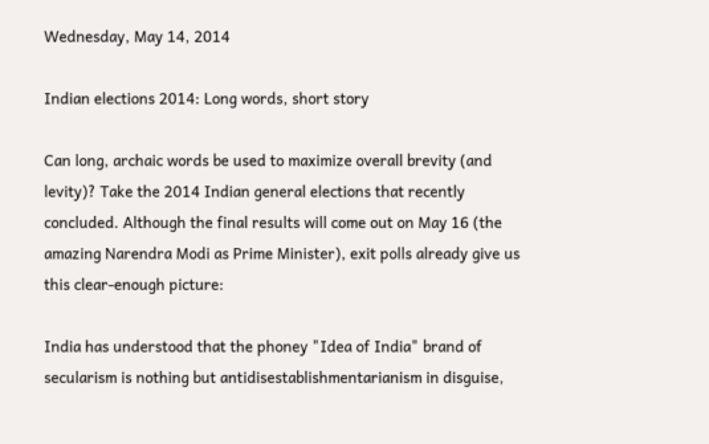Wednesday, May 14, 2014

Indian elections 2014: Long words, short story

Can long, archaic words be used to maximize overall brevity (and levity)? Take the 2014 Indian general elections that recently concluded. Although the final results will come out on May 16 (the amazing Narendra Modi as Prime Minister), exit polls already give us this clear-enough picture:

India has understood that the phoney "Idea of India" brand of secularism is nothing but antidisestablishmentarianism in disguise,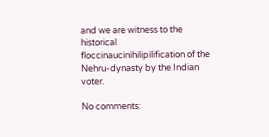and we are witness to the historical floccinaucinihilipilification of the Nehru-dynasty by the Indian voter.

No comments: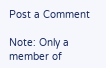Post a Comment

Note: Only a member of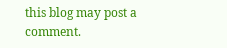this blog may post a comment.